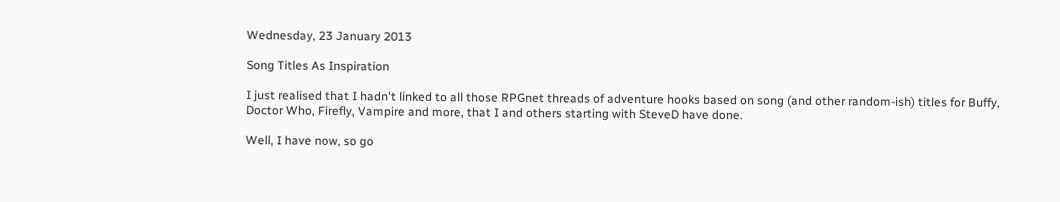Wednesday, 23 January 2013

Song Titles As Inspiration

I just realised that I hadn't linked to all those RPGnet threads of adventure hooks based on song (and other random-ish) titles for Buffy, Doctor Who, Firefly, Vampire and more, that I and others starting with SteveD have done.

Well, I have now, so go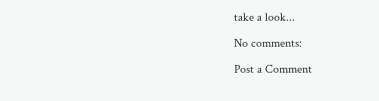take a look...

No comments:

Post a Comment